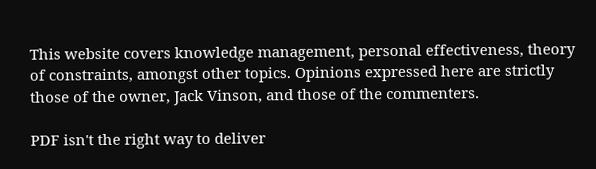This website covers knowledge management, personal effectiveness, theory of constraints, amongst other topics. Opinions expressed here are strictly those of the owner, Jack Vinson, and those of the commenters.

PDF isn't the right way to deliver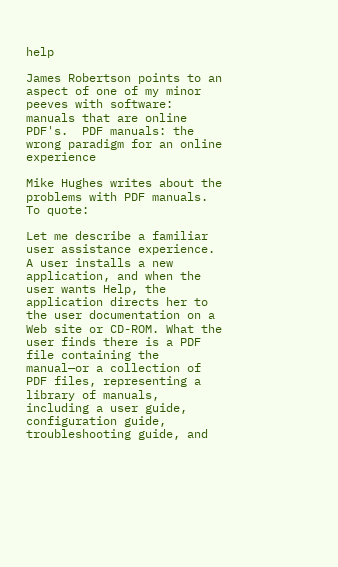help

James Robertson points to an aspect of one of my minor peeves with software: manuals that are online PDF's.  PDF manuals: the wrong paradigm for an online experience

Mike Hughes writes about the problems with PDF manuals. To quote:

Let me describe a familiar user assistance experience. A user installs a new application, and when the user wants Help, the application directs her to the user documentation on a Web site or CD-ROM. What the user finds there is a PDF file containing the manual—or a collection of PDF files, representing a library of manuals, including a user guide, configuration guide, troubleshooting guide, and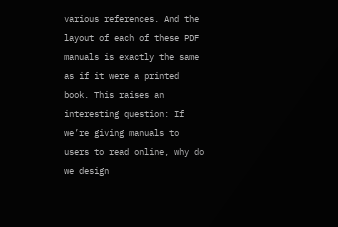various references. And the layout of each of these PDF manuals is exactly the same as if it were a printed book. This raises an interesting question: If we’re giving manuals to users to read online, why do we design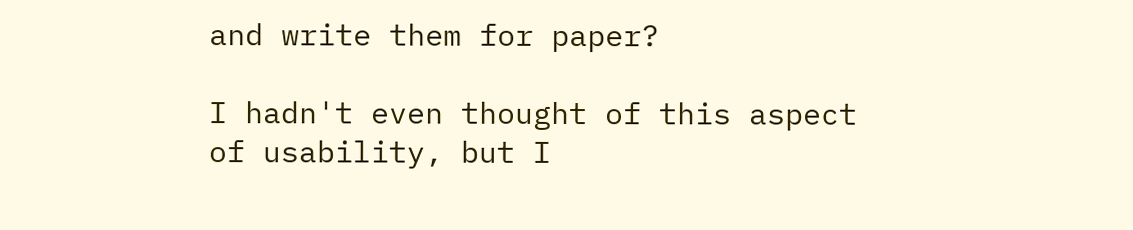and write them for paper?

I hadn't even thought of this aspect of usability, but I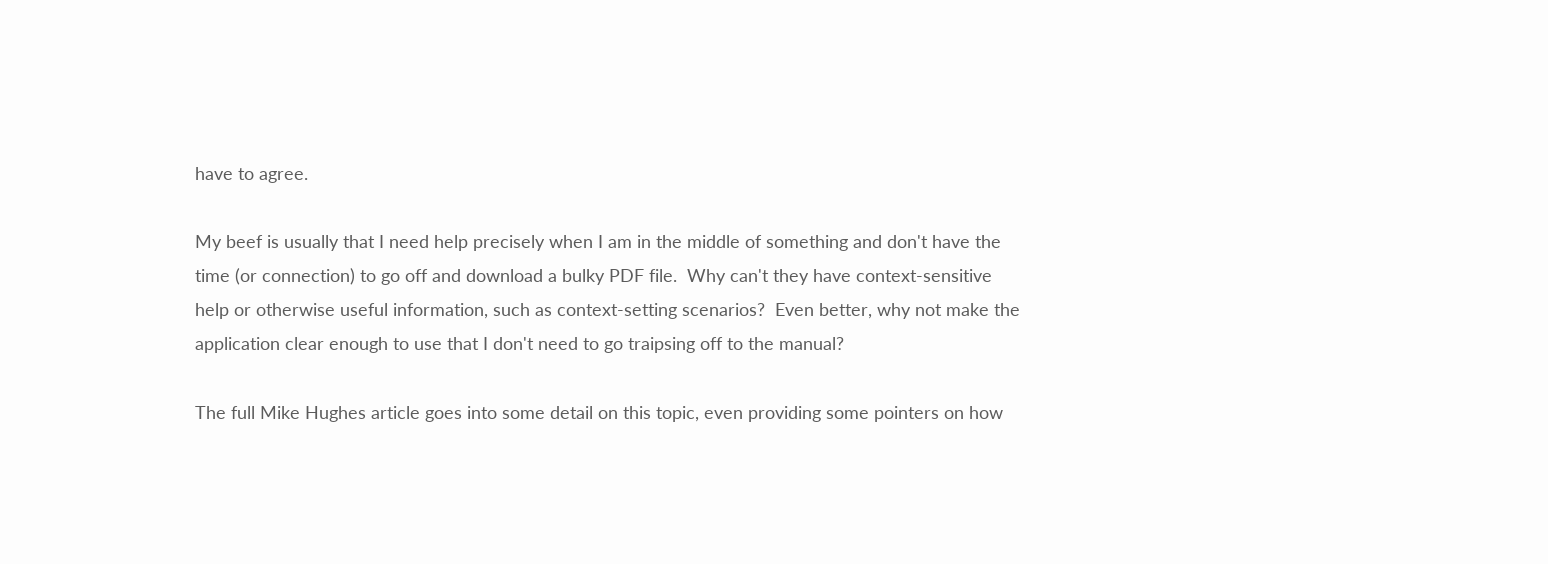have to agree.

My beef is usually that I need help precisely when I am in the middle of something and don't have the time (or connection) to go off and download a bulky PDF file.  Why can't they have context-sensitive help or otherwise useful information, such as context-setting scenarios?  Even better, why not make the application clear enough to use that I don't need to go traipsing off to the manual?

The full Mike Hughes article goes into some detail on this topic, even providing some pointers on how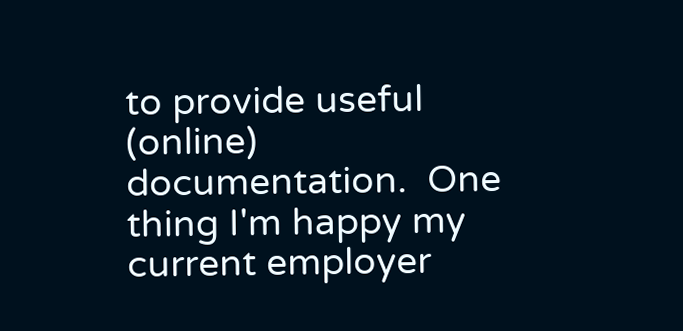to provide useful (online) documentation.  One thing I'm happy my current employer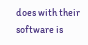does with their software is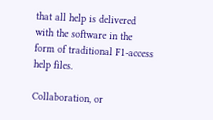that all help is delivered with the software in the form of traditional F1-access help files.

Collaboration, or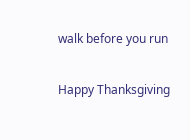walk before you run

Happy Thanksgiving